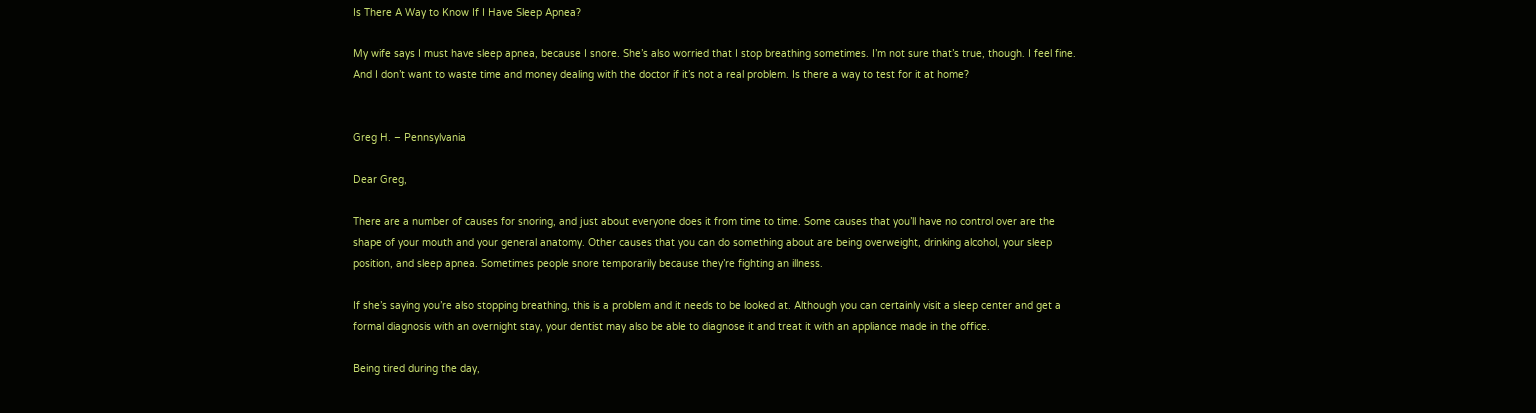Is There A Way to Know If I Have Sleep Apnea?

My wife says I must have sleep apnea, because I snore. She’s also worried that I stop breathing sometimes. I’m not sure that’s true, though. I feel fine. And I don’t want to waste time and money dealing with the doctor if it’s not a real problem. Is there a way to test for it at home?


Greg H. – Pennsylvania

Dear Greg,

There are a number of causes for snoring, and just about everyone does it from time to time. Some causes that you’ll have no control over are the shape of your mouth and your general anatomy. Other causes that you can do something about are being overweight, drinking alcohol, your sleep position, and sleep apnea. Sometimes people snore temporarily because they’re fighting an illness.

If she’s saying you’re also stopping breathing, this is a problem and it needs to be looked at. Although you can certainly visit a sleep center and get a formal diagnosis with an overnight stay, your dentist may also be able to diagnose it and treat it with an appliance made in the office.

Being tired during the day,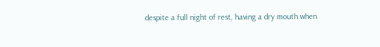despite a full night of rest, having a dry mouth when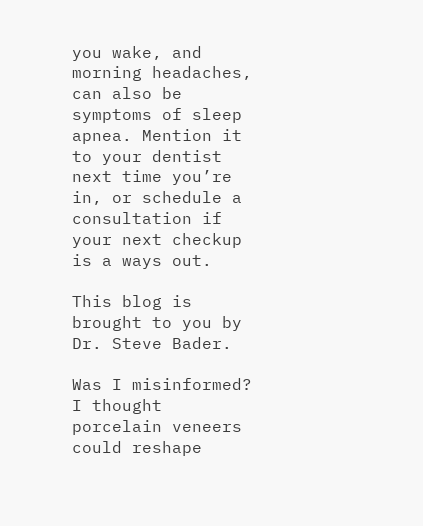you wake, and morning headaches, can also be symptoms of sleep apnea. Mention it to your dentist next time you’re in, or schedule a consultation if your next checkup is a ways out.

This blog is brought to you by Dr. Steve Bader.

Was I misinformed? I thought porcelain veneers could reshape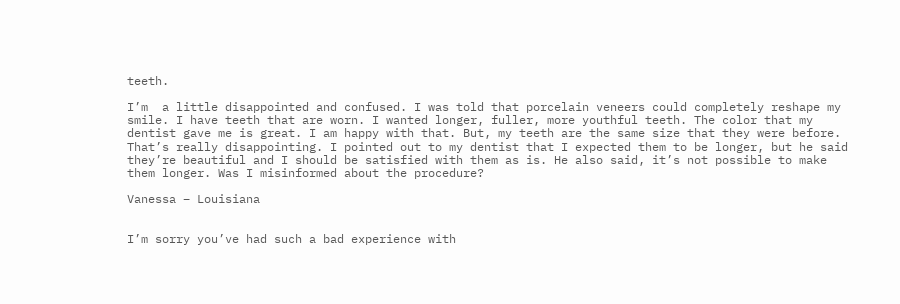teeth.

I’m  a little disappointed and confused. I was told that porcelain veneers could completely reshape my smile. I have teeth that are worn. I wanted longer, fuller, more youthful teeth. The color that my dentist gave me is great. I am happy with that. But, my teeth are the same size that they were before. That’s really disappointing. I pointed out to my dentist that I expected them to be longer, but he said they’re beautiful and I should be satisfied with them as is. He also said, it’s not possible to make them longer. Was I misinformed about the procedure?

Vanessa – Louisiana


I’m sorry you’ve had such a bad experience with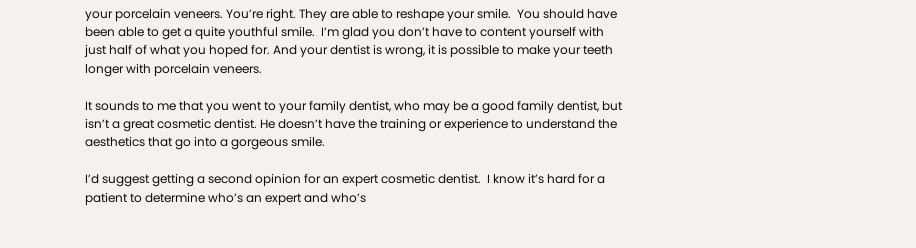your porcelain veneers. You’re right. They are able to reshape your smile.  You should have been able to get a quite youthful smile.  I’m glad you don’t have to content yourself with just half of what you hoped for. And your dentist is wrong, it is possible to make your teeth longer with porcelain veneers.

It sounds to me that you went to your family dentist, who may be a good family dentist, but isn’t a great cosmetic dentist. He doesn’t have the training or experience to understand the aesthetics that go into a gorgeous smile.

I’d suggest getting a second opinion for an expert cosmetic dentist.  I know it’s hard for a patient to determine who’s an expert and who’s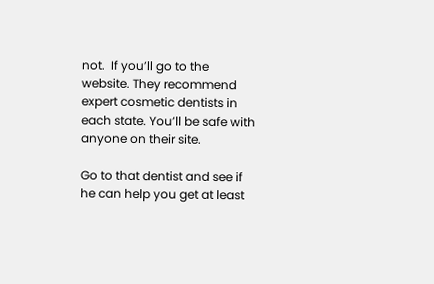not.  If you’ll go to the website. They recommend expert cosmetic dentists in each state. You’ll be safe with anyone on their site.

Go to that dentist and see if he can help you get at least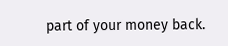part of your money back.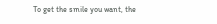To get the smile you want, the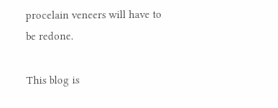procelain veneers will have to be redone.

This blog is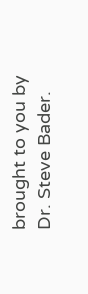brought to you by Dr. Steve Bader.